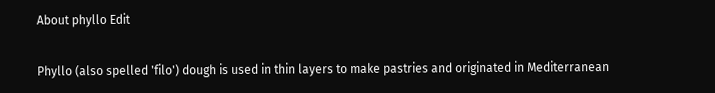About phyllo Edit

Phyllo (also spelled 'filo') dough is used in thin layers to make pastries and originated in Mediterranean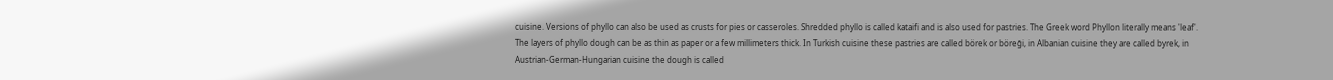cuisine. Versions of phyllo can also be used as crusts for pies or casseroles. Shredded phyllo is called kataifi and is also used for pastries. The Greek word Phyllon literally means 'leaf'. The layers of phyllo dough can be as thin as paper or a few millimeters thick. In Turkish cuisine these pastries are called börek or böreği, in Albanian cuisine they are called byrek, in Austrian-German-Hungarian cuisine the dough is called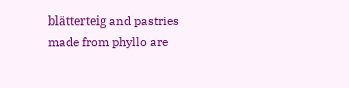blätterteig and pastries made from phyllo are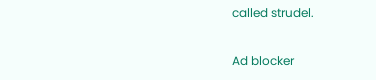called strudel.

Ad blocker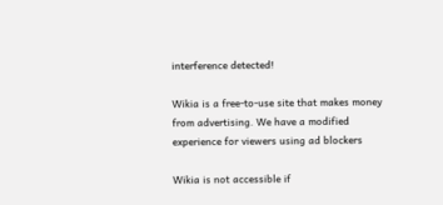interference detected!

Wikia is a free-to-use site that makes money from advertising. We have a modified experience for viewers using ad blockers

Wikia is not accessible if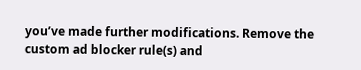you’ve made further modifications. Remove the custom ad blocker rule(s) and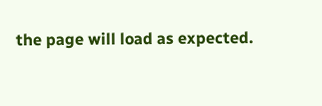the page will load as expected.